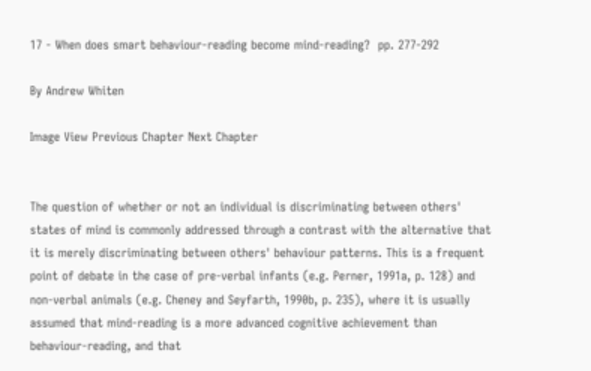17 - When does smart behaviour-reading become mind-reading?  pp. 277-292

By Andrew Whiten

Image View Previous Chapter Next Chapter


The question of whether or not an individual is discriminating between others' states of mind is commonly addressed through a contrast with the alternative that it is merely discriminating between others' behaviour patterns. This is a frequent point of debate in the case of pre-verbal infants (e.g. Perner, 1991a, p. 128) and non-verbal animals (e.g. Cheney and Seyfarth, 1990b, p. 235), where it is usually assumed that mind-reading is a more advanced cognitive achievement than behaviour-reading, and that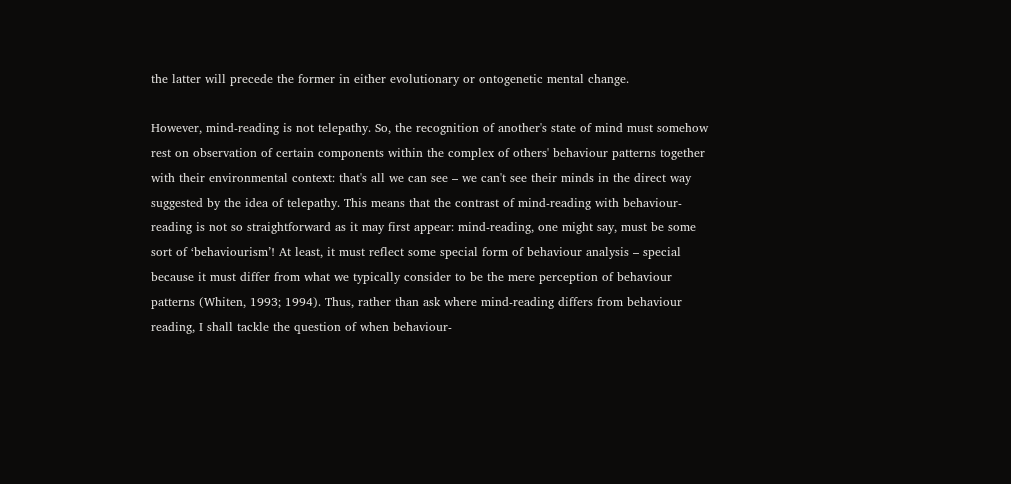the latter will precede the former in either evolutionary or ontogenetic mental change.

However, mind-reading is not telepathy. So, the recognition of another's state of mind must somehow rest on observation of certain components within the complex of others' behaviour patterns together with their environmental context: that's all we can see – we can't see their minds in the direct way suggested by the idea of telepathy. This means that the contrast of mind-reading with behaviour-reading is not so straightforward as it may first appear: mind-reading, one might say, must be some sort of ‘behaviourism’! At least, it must reflect some special form of behaviour analysis – special because it must differ from what we typically consider to be the mere perception of behaviour patterns (Whiten, 1993; 1994). Thus, rather than ask where mind-reading differs from behaviour reading, I shall tackle the question of when behaviour-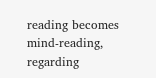reading becomes mind-reading, regarding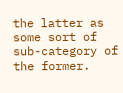the latter as some sort of sub-category of the former.